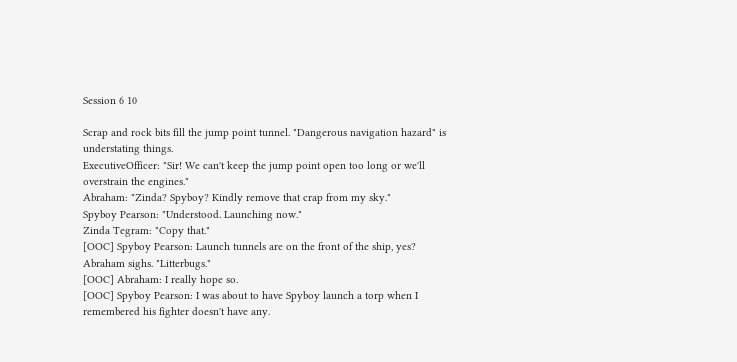Session 6 10

Scrap and rock bits fill the jump point tunnel. "Dangerous navigation hazard" is understating things.
ExecutiveOfficer: "Sir! We can't keep the jump point open too long or we'll overstrain the engines."
Abraham: "Zinda? Spyboy? Kindly remove that crap from my sky."
Spyboy Pearson: "Understood. Launching now."
Zinda Tegram: "Copy that."
[OOC] Spyboy Pearson: Launch tunnels are on the front of the ship, yes?
Abraham sighs. "Litterbugs."
[OOC] Abraham: I really hope so.
[OOC] Spyboy Pearson: I was about to have Spyboy launch a torp when I remembered his fighter doesn't have any.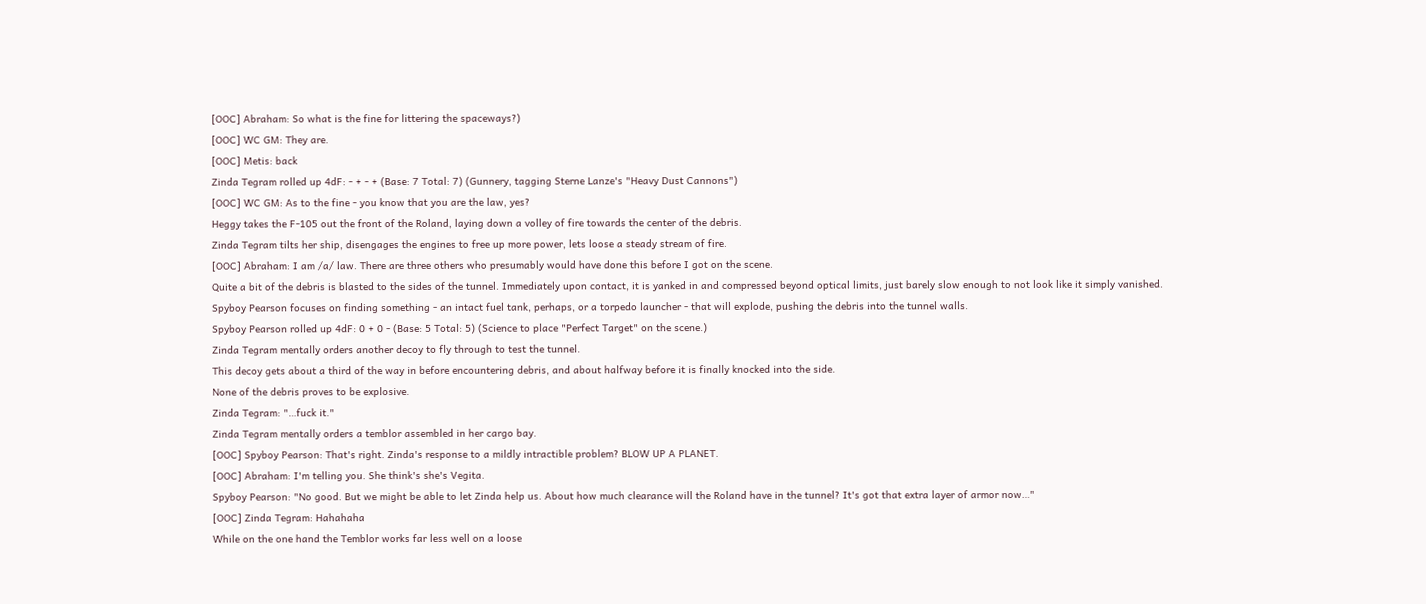[OOC] Abraham: So what is the fine for littering the spaceways?)
[OOC] WC GM: They are.
[OOC] Metis: back
Zinda Tegram rolled up 4dF: - + - + (Base: 7 Total: 7) (Gunnery, tagging Sterne Lanze's "Heavy Dust Cannons")
[OOC] WC GM: As to the fine - you know that you are the law, yes?
Heggy takes the F-105 out the front of the Roland, laying down a volley of fire towards the center of the debris.
Zinda Tegram tilts her ship, disengages the engines to free up more power, lets loose a steady stream of fire.
[OOC] Abraham: I am /a/ law. There are three others who presumably would have done this before I got on the scene.
Quite a bit of the debris is blasted to the sides of the tunnel. Immediately upon contact, it is yanked in and compressed beyond optical limits, just barely slow enough to not look like it simply vanished.
Spyboy Pearson focuses on finding something - an intact fuel tank, perhaps, or a torpedo launcher - that will explode, pushing the debris into the tunnel walls.
Spyboy Pearson rolled up 4dF: 0 + 0 - (Base: 5 Total: 5) (Science to place "Perfect Target" on the scene.)
Zinda Tegram mentally orders another decoy to fly through to test the tunnel.
This decoy gets about a third of the way in before encountering debris, and about halfway before it is finally knocked into the side.
None of the debris proves to be explosive.
Zinda Tegram: "…fuck it."
Zinda Tegram mentally orders a temblor assembled in her cargo bay.
[OOC] Spyboy Pearson: That's right. Zinda's response to a mildly intractible problem? BLOW UP A PLANET.
[OOC] Abraham: I'm telling you. She think's she's Vegita.
Spyboy Pearson: "No good. But we might be able to let Zinda help us. About how much clearance will the Roland have in the tunnel? It's got that extra layer of armor now…"
[OOC] Zinda Tegram: Hahahaha
While on the one hand the Temblor works far less well on a loose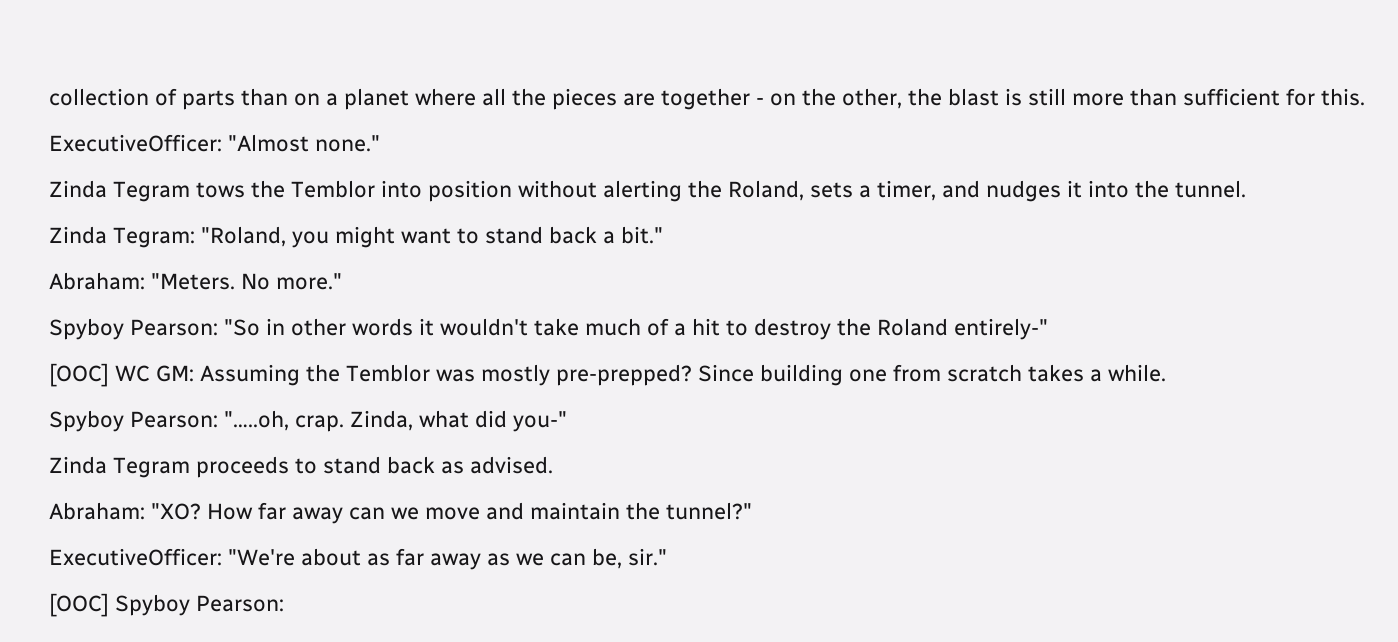collection of parts than on a planet where all the pieces are together - on the other, the blast is still more than sufficient for this.
ExecutiveOfficer: "Almost none."
Zinda Tegram tows the Temblor into position without alerting the Roland, sets a timer, and nudges it into the tunnel.
Zinda Tegram: "Roland, you might want to stand back a bit."
Abraham: "Meters. No more."
Spyboy Pearson: "So in other words it wouldn't take much of a hit to destroy the Roland entirely-"
[OOC] WC GM: Assuming the Temblor was mostly pre-prepped? Since building one from scratch takes a while.
Spyboy Pearson: "…..oh, crap. Zinda, what did you-"
Zinda Tegram proceeds to stand back as advised.
Abraham: "XO? How far away can we move and maintain the tunnel?"
ExecutiveOfficer: "We're about as far away as we can be, sir."
[OOC] Spyboy Pearson: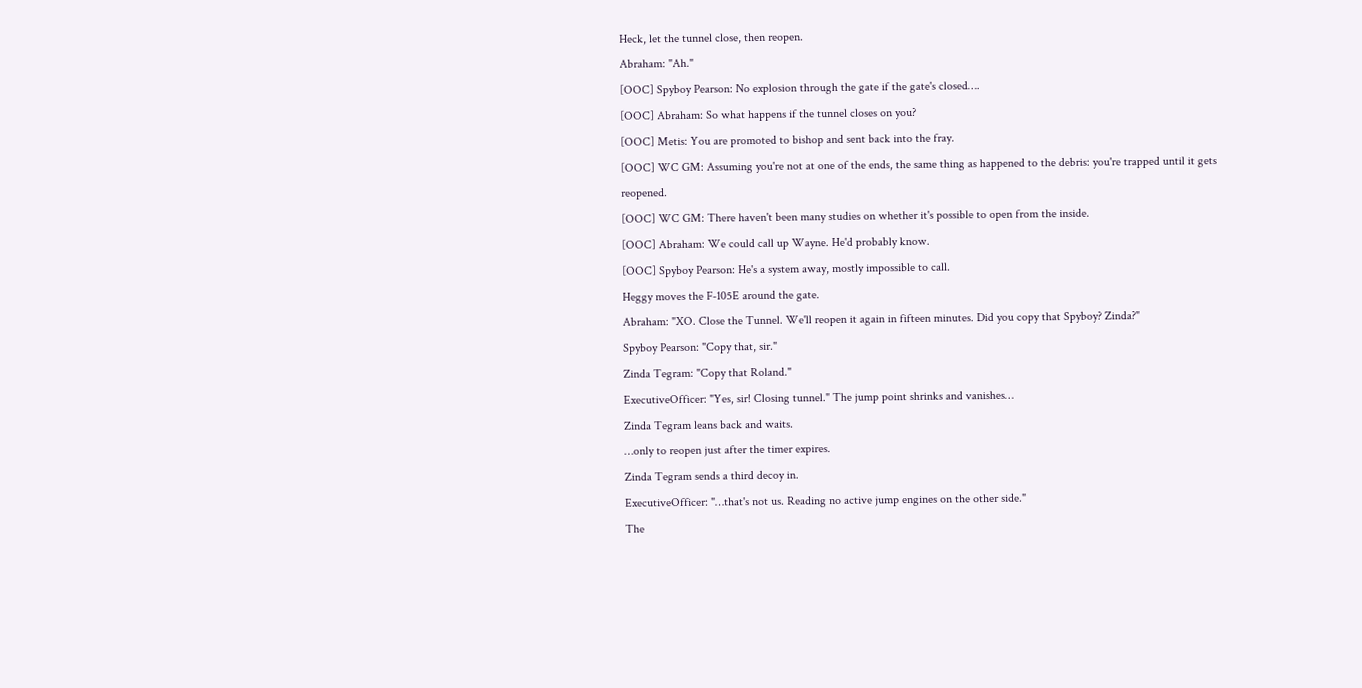Heck, let the tunnel close, then reopen.
Abraham: "Ah."
[OOC] Spyboy Pearson: No explosion through the gate if the gate's closed….
[OOC] Abraham: So what happens if the tunnel closes on you?
[OOC] Metis: You are promoted to bishop and sent back into the fray.
[OOC] WC GM: Assuming you're not at one of the ends, the same thing as happened to the debris: you're trapped until it gets reopened.
[OOC] WC GM: There haven't been many studies on whether it's possible to open from the inside.
[OOC] Abraham: We could call up Wayne. He'd probably know.
[OOC] Spyboy Pearson: He's a system away, mostly impossible to call.
Heggy moves the F-105E around the gate.
Abraham: "XO. Close the Tunnel. We'll reopen it again in fifteen minutes. Did you copy that Spyboy? Zinda?"
Spyboy Pearson: "Copy that, sir."
Zinda Tegram: "Copy that Roland."
ExecutiveOfficer: "Yes, sir! Closing tunnel." The jump point shrinks and vanishes…
Zinda Tegram leans back and waits.
…only to reopen just after the timer expires.
Zinda Tegram sends a third decoy in.
ExecutiveOfficer: "…that's not us. Reading no active jump engines on the other side."
The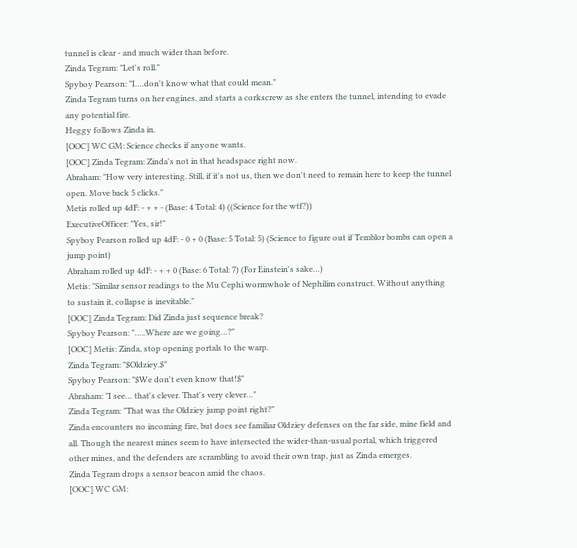tunnel is clear - and much wider than before.
Zinda Tegram: "Let's roll."
Spyboy Pearson: "I….don't know what that could mean."
Zinda Tegram turns on her engines, and starts a corkscrew as she enters the tunnel, intending to evade any potential fire.
Heggy follows Zinda in.
[OOC] WC GM: Science checks if anyone wants.
[OOC] Zinda Tegram: Zinda's not in that headspace right now.
Abraham: "How very interesting. Still, if it's not us, then we don't need to remain here to keep the tunnel open. Move back 5 clicks."
Metis rolled up 4dF: - + + - (Base: 4 Total: 4) ((Science for the wtf?))
ExecutiveOfficer: "Yes, sir!"
Spyboy Pearson rolled up 4dF: - 0 + 0 (Base: 5 Total: 5) (Science to figure out if Temblor bombs can open a jump point)
Abraham rolled up 4dF: - + + 0 (Base: 6 Total: 7) (For Einstein's sake…)
Metis: "Similar sensor readings to the Mu Cephi wormwhole of Nephilim construct. Without anything to sustain it, collapse is inevitable."
[OOC] Zinda Tegram: Did Zinda just sequence break?
Spyboy Pearson: "…..Where are we going…?"
[OOC] Metis: Zinda, stop opening portals to the warp.
Zinda Tegram: "$Oldziey.$"
Spyboy Pearson: "$We don't even know that!$"
Abraham: "I see… that's clever. That's very clever…"
Zinda Tegram: "That was the Oldziey jump point right?"
Zinda encounters no incoming fire, but does see familiar Oldziey defenses on the far side, mine field and all. Though the nearest mines seem to have intersected the wider-than-usual portal, which triggered other mines, and the defenders are scrambling to avoid their own trap, just as Zinda emerges.
Zinda Tegram drops a sensor beacon amid the chaos.
[OOC] WC GM: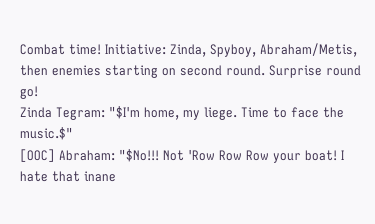Combat time! Initiative: Zinda, Spyboy, Abraham/Metis, then enemies starting on second round. Surprise round go!
Zinda Tegram: "$I'm home, my liege. Time to face the music.$"
[OOC] Abraham: "$No!!! Not 'Row Row Row your boat! I hate that inane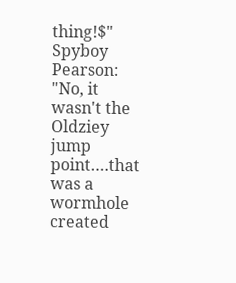thing!$"
Spyboy Pearson: "No, it wasn't the Oldziey jump point….that was a wormhole created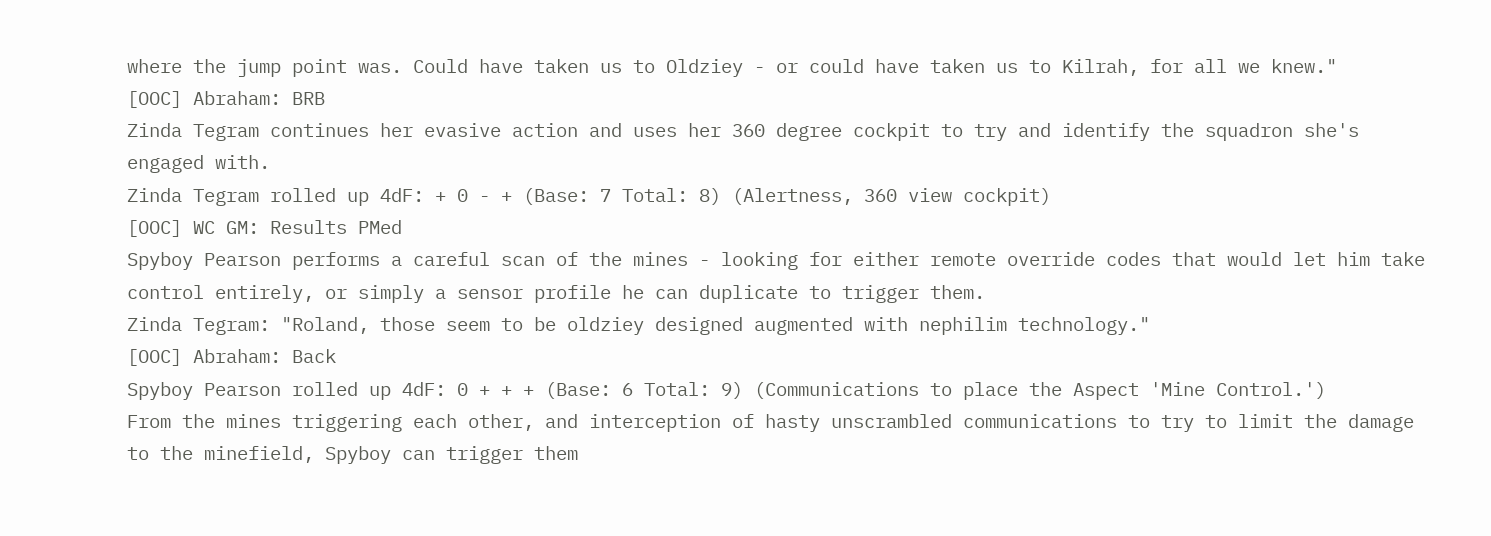where the jump point was. Could have taken us to Oldziey - or could have taken us to Kilrah, for all we knew."
[OOC] Abraham: BRB
Zinda Tegram continues her evasive action and uses her 360 degree cockpit to try and identify the squadron she's engaged with.
Zinda Tegram rolled up 4dF: + 0 - + (Base: 7 Total: 8) (Alertness, 360 view cockpit)
[OOC] WC GM: Results PMed
Spyboy Pearson performs a careful scan of the mines - looking for either remote override codes that would let him take control entirely, or simply a sensor profile he can duplicate to trigger them.
Zinda Tegram: "Roland, those seem to be oldziey designed augmented with nephilim technology."
[OOC] Abraham: Back
Spyboy Pearson rolled up 4dF: 0 + + + (Base: 6 Total: 9) (Communications to place the Aspect 'Mine Control.')
From the mines triggering each other, and interception of hasty unscrambled communications to try to limit the damage to the minefield, Spyboy can trigger them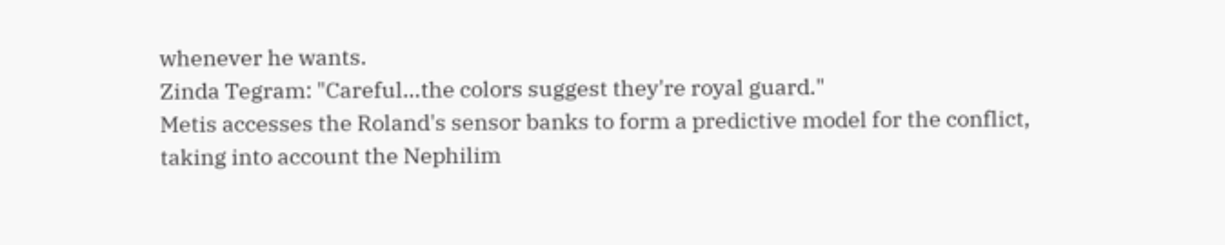whenever he wants.
Zinda Tegram: "Careful…the colors suggest they're royal guard."
Metis accesses the Roland's sensor banks to form a predictive model for the conflict, taking into account the Nephilim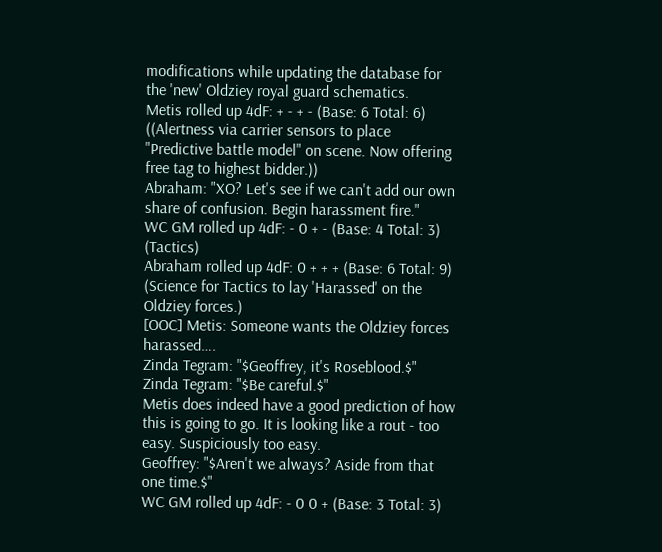modifications while updating the database for the 'new' Oldziey royal guard schematics.
Metis rolled up 4dF: + - + - (Base: 6 Total: 6) ((Alertness via carrier sensors to place "Predictive battle model" on scene. Now offering free tag to highest bidder.))
Abraham: "XO? Let's see if we can't add our own share of confusion. Begin harassment fire."
WC GM rolled up 4dF: - 0 + - (Base: 4 Total: 3) (Tactics)
Abraham rolled up 4dF: 0 + + + (Base: 6 Total: 9) (Science for Tactics to lay 'Harassed' on the Oldziey forces.)
[OOC] Metis: Someone wants the Oldziey forces harassed….
Zinda Tegram: "$Geoffrey, it's Roseblood.$"
Zinda Tegram: "$Be careful.$"
Metis does indeed have a good prediction of how this is going to go. It is looking like a rout - too easy. Suspiciously too easy.
Geoffrey: "$Aren't we always? Aside from that one time.$"
WC GM rolled up 4dF: - 0 0 + (Base: 3 Total: 3)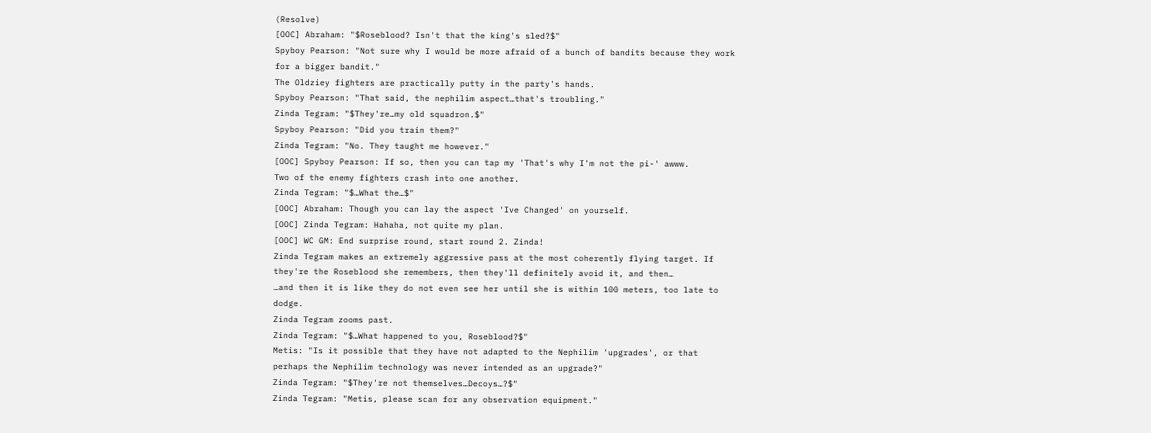(Resolve)
[OOC] Abraham: "$Roseblood? Isn't that the king's sled?$"
Spyboy Pearson: "Not sure why I would be more afraid of a bunch of bandits because they work for a bigger bandit."
The Oldziey fighters are practically putty in the party's hands.
Spyboy Pearson: "That said, the nephilim aspect…that's troubling."
Zinda Tegram: "$They're…my old squadron.$"
Spyboy Pearson: "Did you train them?"
Zinda Tegram: "No. They taught me however."
[OOC] Spyboy Pearson: If so, then you can tap my 'That's why I'm not the pi-' awww.
Two of the enemy fighters crash into one another.
Zinda Tegram: "$…What the…$"
[OOC] Abraham: Though you can lay the aspect 'Ive Changed' on yourself.
[OOC] Zinda Tegram: Hahaha, not quite my plan.
[OOC] WC GM: End surprise round, start round 2. Zinda!
Zinda Tegram makes an extremely aggressive pass at the most coherently flying target. If they're the Roseblood she remembers, then they'll definitely avoid it, and then…
…and then it is like they do not even see her until she is within 100 meters, too late to dodge.
Zinda Tegram zooms past.
Zinda Tegram: "$…What happened to you, Roseblood?$"
Metis: "Is it possible that they have not adapted to the Nephilim 'upgrades', or that perhaps the Nephilim technology was never intended as an upgrade?"
Zinda Tegram: "$They're not themselves…Decoys…?$"
Zinda Tegram: "Metis, please scan for any observation equipment."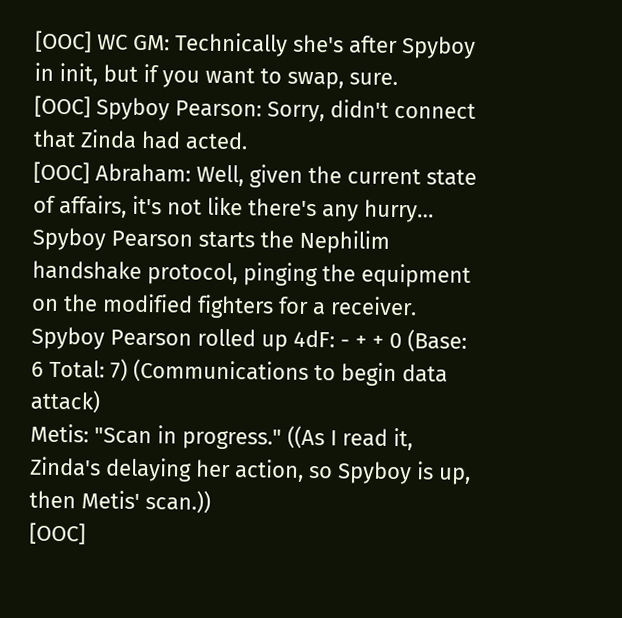[OOC] WC GM: Technically she's after Spyboy in init, but if you want to swap, sure.
[OOC] Spyboy Pearson: Sorry, didn't connect that Zinda had acted.
[OOC] Abraham: Well, given the current state of affairs, it's not like there's any hurry…
Spyboy Pearson starts the Nephilim handshake protocol, pinging the equipment on the modified fighters for a receiver.
Spyboy Pearson rolled up 4dF: - + + 0 (Base: 6 Total: 7) (Communications to begin data attack)
Metis: "Scan in progress." ((As I read it, Zinda's delaying her action, so Spyboy is up, then Metis' scan.))
[OOC]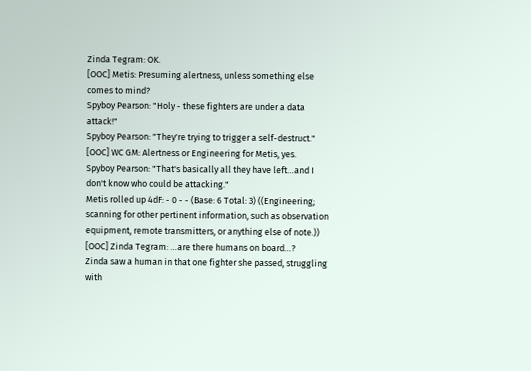Zinda Tegram: OK.
[OOC] Metis: Presuming alertness, unless something else comes to mind?
Spyboy Pearson: "Holy - these fighters are under a data attack!"
Spyboy Pearson: "They're trying to trigger a self-destruct."
[OOC] WC GM: Alertness or Engineering for Metis, yes.
Spyboy Pearson: "That's basically all they have left…and I don't know who could be attacking."
Metis rolled up 4dF: - 0 - - (Base: 6 Total: 3) ((Engineering; scanning for other pertinent information, such as observation equipment, remote transmitters, or anything else of note.))
[OOC] Zinda Tegram: …are there humans on board…?
Zinda saw a human in that one fighter she passed, struggling with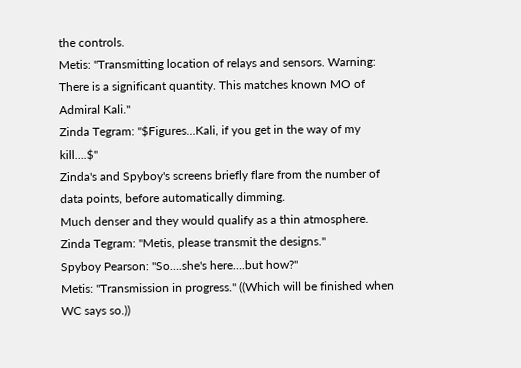the controls.
Metis: "Transmitting location of relays and sensors. Warning: There is a significant quantity. This matches known MO of Admiral Kali."
Zinda Tegram: "$Figures…Kali, if you get in the way of my kill….$"
Zinda's and Spyboy's screens briefly flare from the number of data points, before automatically dimming.
Much denser and they would qualify as a thin atmosphere.
Zinda Tegram: "Metis, please transmit the designs."
Spyboy Pearson: "So….she's here….but how?"
Metis: "Transmission in progress." ((Which will be finished when WC says so.))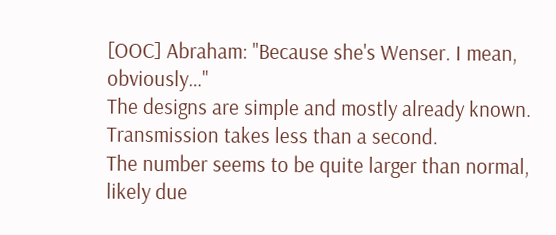[OOC] Abraham: "Because she's Wenser. I mean, obviously…"
The designs are simple and mostly already known. Transmission takes less than a second.
The number seems to be quite larger than normal, likely due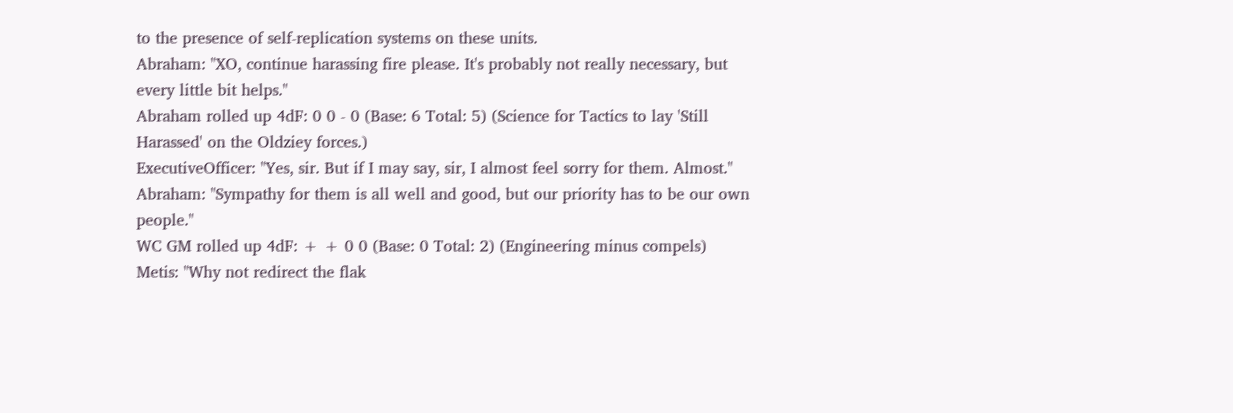to the presence of self-replication systems on these units.
Abraham: "XO, continue harassing fire please. It's probably not really necessary, but every little bit helps."
Abraham rolled up 4dF: 0 0 - 0 (Base: 6 Total: 5) (Science for Tactics to lay 'Still Harassed' on the Oldziey forces.)
ExecutiveOfficer: "Yes, sir. But if I may say, sir, I almost feel sorry for them. Almost."
Abraham: "Sympathy for them is all well and good, but our priority has to be our own people."
WC GM rolled up 4dF: + + 0 0 (Base: 0 Total: 2) (Engineering minus compels)
Metis: "Why not redirect the flak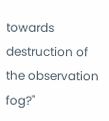towards destruction of the observation fog?"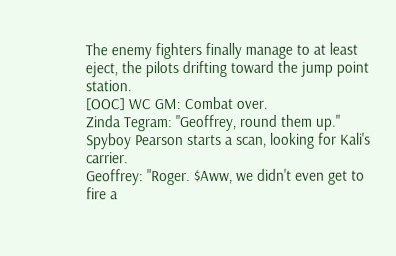The enemy fighters finally manage to at least eject, the pilots drifting toward the jump point station.
[OOC] WC GM: Combat over.
Zinda Tegram: "Geoffrey, round them up."
Spyboy Pearson starts a scan, looking for Kali's carrier.
Geoffrey: "Roger. $Aww, we didn't even get to fire a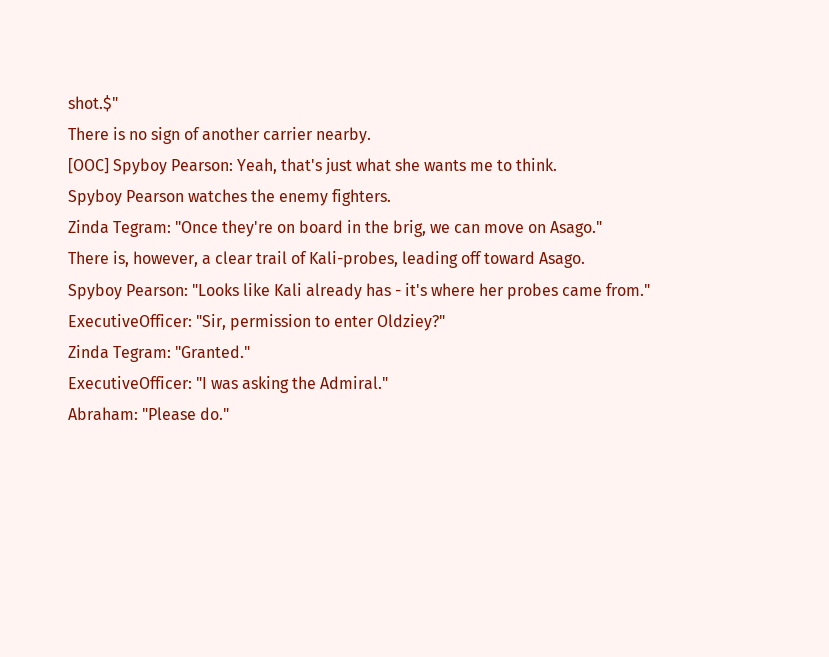shot.$"
There is no sign of another carrier nearby.
[OOC] Spyboy Pearson: Yeah, that's just what she wants me to think.
Spyboy Pearson watches the enemy fighters.
Zinda Tegram: "Once they're on board in the brig, we can move on Asago."
There is, however, a clear trail of Kali-probes, leading off toward Asago.
Spyboy Pearson: "Looks like Kali already has - it's where her probes came from."
ExecutiveOfficer: "Sir, permission to enter Oldziey?"
Zinda Tegram: "Granted."
ExecutiveOfficer: "I was asking the Admiral."
Abraham: "Please do."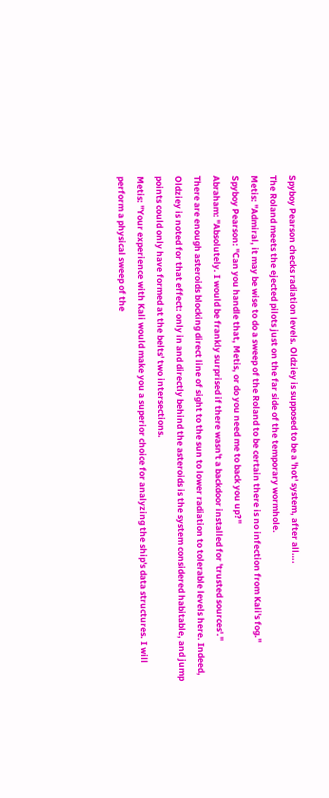Spyboy Pearson checks radiation levels. Oldziey is supposed to be a 'hot' system, after all….
The Roland meets the ejected pilots just on the far side of the temporary wormhole.
Metis: "Admiral, it may be wise to do a sweep of the Roland to be certain there is no infection from Kali's fog."
Spyboy Pearson: "Can you handle that, Metis, or do you need me to back you up?"
Abraham: "Absolutely. I would be frankly surprised if there wasn't a backdoor installed for 'trusted sources'."
There are enough asteroids blocking direct line of sight to the sun to lower radiation to tolerable levels here. Indeed, Oldziey is noted for that effect: only in and directly behind the asteroids is the system considered habitable, and jump points could only have formed at the belts' two intersections.
Metis: "Your experience with Kali would make you a superior choice for analyzing the ship's data structures. I will perform a physical sweep of the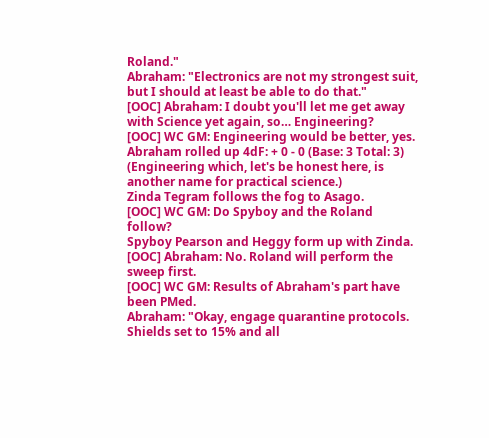Roland."
Abraham: "Electronics are not my strongest suit, but I should at least be able to do that."
[OOC] Abraham: I doubt you'll let me get away with Science yet again, so… Engineering?
[OOC] WC GM: Engineering would be better, yes.
Abraham rolled up 4dF: + 0 - 0 (Base: 3 Total: 3) (Engineering which, let's be honest here, is another name for practical science.)
Zinda Tegram follows the fog to Asago.
[OOC] WC GM: Do Spyboy and the Roland follow?
Spyboy Pearson and Heggy form up with Zinda.
[OOC] Abraham: No. Roland will perform the sweep first.
[OOC] WC GM: Results of Abraham's part have been PMed.
Abraham: "Okay, engage quarantine protocols. Shields set to 15% and all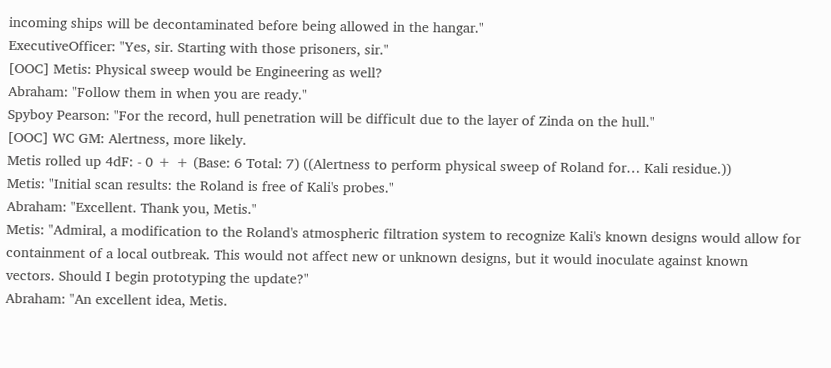incoming ships will be decontaminated before being allowed in the hangar."
ExecutiveOfficer: "Yes, sir. Starting with those prisoners, sir."
[OOC] Metis: Physical sweep would be Engineering as well?
Abraham: "Follow them in when you are ready."
Spyboy Pearson: "For the record, hull penetration will be difficult due to the layer of Zinda on the hull."
[OOC] WC GM: Alertness, more likely.
Metis rolled up 4dF: - 0 + + (Base: 6 Total: 7) ((Alertness to perform physical sweep of Roland for… Kali residue.))
Metis: "Initial scan results: the Roland is free of Kali's probes."
Abraham: "Excellent. Thank you, Metis."
Metis: "Admiral, a modification to the Roland's atmospheric filtration system to recognize Kali's known designs would allow for containment of a local outbreak. This would not affect new or unknown designs, but it would inoculate against known vectors. Should I begin prototyping the update?"
Abraham: "An excellent idea, Metis.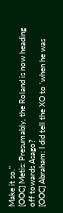Make it so."
[OOC] Metis: Presumably, the Roland is now heading off towards Asago?
[OOC] Abraham: I did tell the XO to 'when he was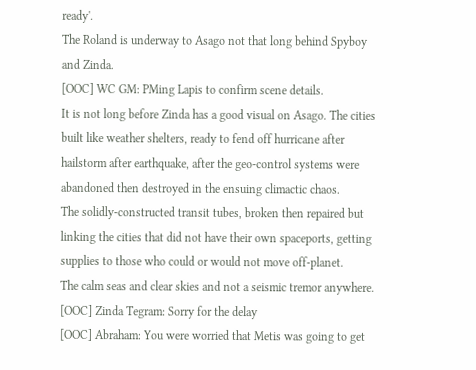ready'.
The Roland is underway to Asago not that long behind Spyboy and Zinda.
[OOC] WC GM: PMing Lapis to confirm scene details.
It is not long before Zinda has a good visual on Asago. The cities built like weather shelters, ready to fend off hurricane after hailstorm after earthquake, after the geo-control systems were abandoned then destroyed in the ensuing climactic chaos.
The solidly-constructed transit tubes, broken then repaired but linking the cities that did not have their own spaceports, getting supplies to those who could or would not move off-planet.
The calm seas and clear skies and not a seismic tremor anywhere.
[OOC] Zinda Tegram: Sorry for the delay
[OOC] Abraham: You were worried that Metis was going to get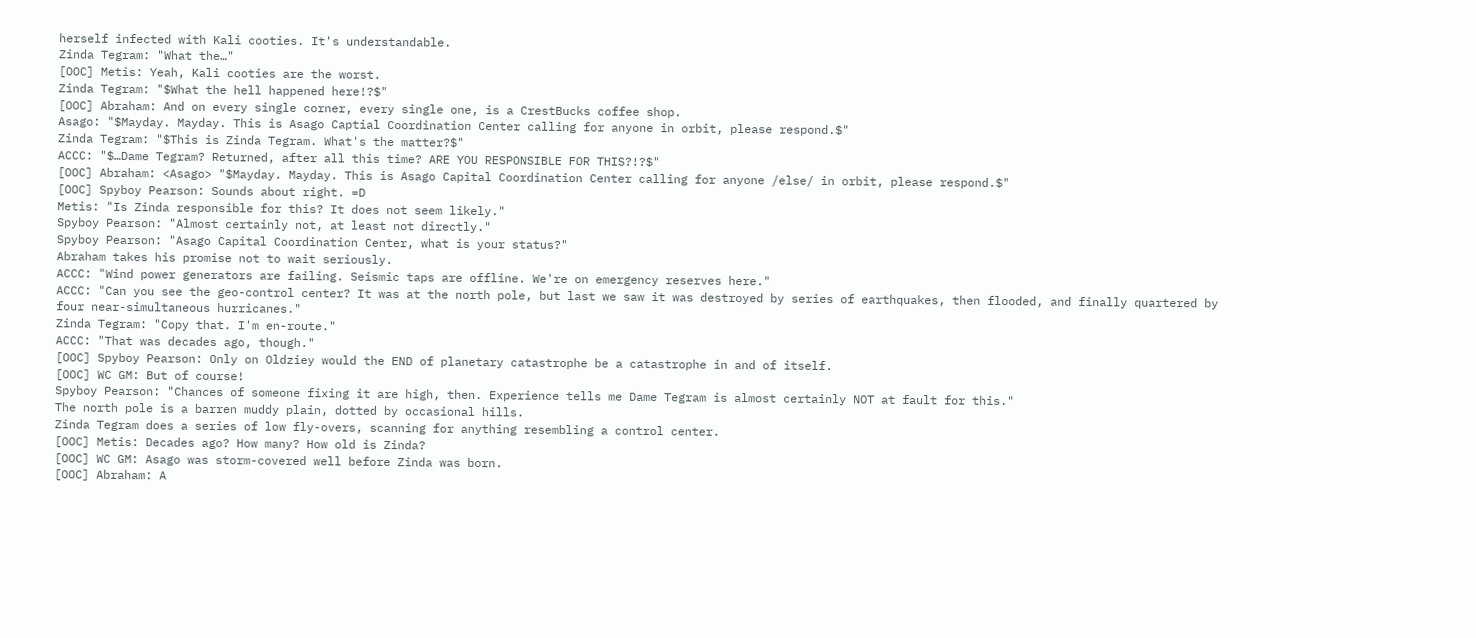herself infected with Kali cooties. It's understandable.
Zinda Tegram: "What the…"
[OOC] Metis: Yeah, Kali cooties are the worst.
Zinda Tegram: "$What the hell happened here!?$"
[OOC] Abraham: And on every single corner, every single one, is a CrestBucks coffee shop.
Asago: "$Mayday. Mayday. This is Asago Captial Coordination Center calling for anyone in orbit, please respond.$"
Zinda Tegram: "$This is Zinda Tegram. What's the matter?$"
ACCC: "$…Dame Tegram? Returned, after all this time? ARE YOU RESPONSIBLE FOR THIS?!?$"
[OOC] Abraham: <Asago> "$Mayday. Mayday. This is Asago Capital Coordination Center calling for anyone /else/ in orbit, please respond.$"
[OOC] Spyboy Pearson: Sounds about right. =D
Metis: "Is Zinda responsible for this? It does not seem likely."
Spyboy Pearson: "Almost certainly not, at least not directly."
Spyboy Pearson: "Asago Capital Coordination Center, what is your status?"
Abraham takes his promise not to wait seriously.
ACCC: "Wind power generators are failing. Seismic taps are offline. We're on emergency reserves here."
ACCC: "Can you see the geo-control center? It was at the north pole, but last we saw it was destroyed by series of earthquakes, then flooded, and finally quartered by four near-simultaneous hurricanes."
Zinda Tegram: "Copy that. I'm en-route."
ACCC: "That was decades ago, though."
[OOC] Spyboy Pearson: Only on Oldziey would the END of planetary catastrophe be a catastrophe in and of itself.
[OOC] WC GM: But of course!
Spyboy Pearson: "Chances of someone fixing it are high, then. Experience tells me Dame Tegram is almost certainly NOT at fault for this."
The north pole is a barren muddy plain, dotted by occasional hills.
Zinda Tegram does a series of low fly-overs, scanning for anything resembling a control center.
[OOC] Metis: Decades ago? How many? How old is Zinda?
[OOC] WC GM: Asago was storm-covered well before Zinda was born.
[OOC] Abraham: A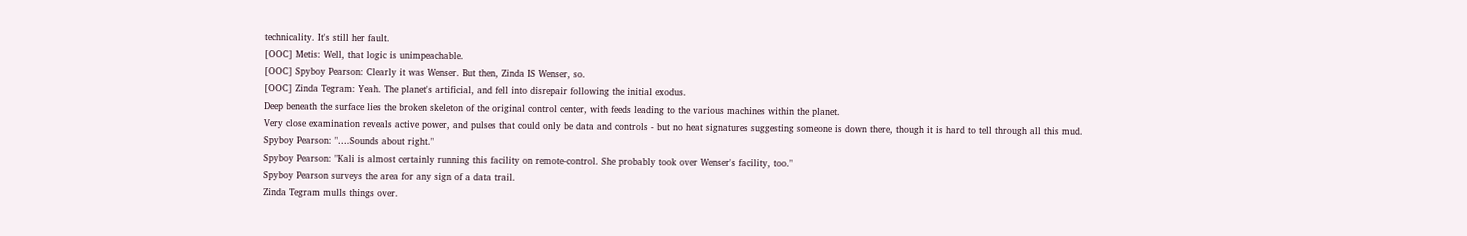technicality. It's still her fault.
[OOC] Metis: Well, that logic is unimpeachable.
[OOC] Spyboy Pearson: Clearly it was Wenser. But then, Zinda IS Wenser, so.
[OOC] Zinda Tegram: Yeah. The planet's artificial, and fell into disrepair following the initial exodus.
Deep beneath the surface lies the broken skeleton of the original control center, with feeds leading to the various machines within the planet.
Very close examination reveals active power, and pulses that could only be data and controls - but no heat signatures suggesting someone is down there, though it is hard to tell through all this mud.
Spyboy Pearson: "….Sounds about right."
Spyboy Pearson: "Kali is almost certainly running this facility on remote-control. She probably took over Wenser's facility, too."
Spyboy Pearson surveys the area for any sign of a data trail.
Zinda Tegram mulls things over.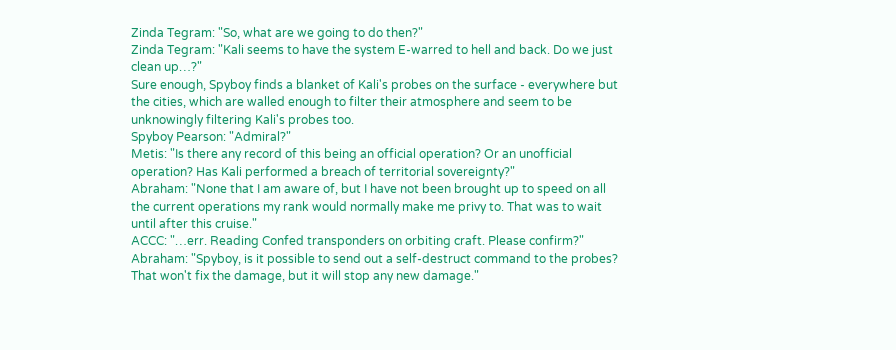Zinda Tegram: "So, what are we going to do then?"
Zinda Tegram: "Kali seems to have the system E-warred to hell and back. Do we just clean up…?"
Sure enough, Spyboy finds a blanket of Kali's probes on the surface - everywhere but the cities, which are walled enough to filter their atmosphere and seem to be unknowingly filtering Kali's probes too.
Spyboy Pearson: "Admiral?"
Metis: "Is there any record of this being an official operation? Or an unofficial operation? Has Kali performed a breach of territorial sovereignty?"
Abraham: "None that I am aware of, but I have not been brought up to speed on all the current operations my rank would normally make me privy to. That was to wait until after this cruise."
ACCC: "…err. Reading Confed transponders on orbiting craft. Please confirm?"
Abraham: "Spyboy, is it possible to send out a self-destruct command to the probes? That won't fix the damage, but it will stop any new damage."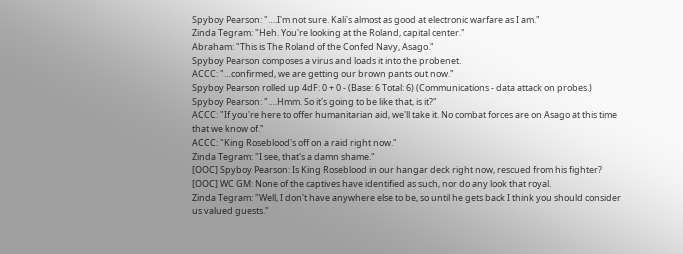Spyboy Pearson: "….I'm not sure. Kali's almost as good at electronic warfare as I am."
Zinda Tegram: "Heh. You're looking at the Roland, capital center."
Abraham: "This is The Roland of the Confed Navy, Asago."
Spyboy Pearson composes a virus and loads it into the probenet.
ACCC: "…confirmed, we are getting our brown pants out now."
Spyboy Pearson rolled up 4dF: 0 + 0 - (Base: 6 Total: 6) (Communications - data attack on probes.)
Spyboy Pearson: "….Hmm. So it's going to be like that, is it?"
ACCC: "If you're here to offer humanitarian aid, we'll take it. No combat forces are on Asago at this time that we know of."
ACCC: "King Roseblood's off on a raid right now."
Zinda Tegram: "I see, that's a damn shame."
[OOC] Spyboy Pearson: Is King Roseblood in our hangar deck right now, rescued from his fighter?
[OOC] WC GM: None of the captives have identified as such, nor do any look that royal.
Zinda Tegram: "Well, I don't have anywhere else to be, so until he gets back I think you should consider us valued guests."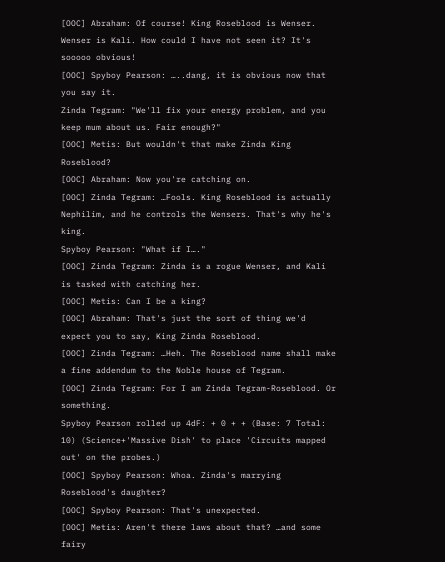[OOC] Abraham: Of course! King Roseblood is Wenser. Wenser is Kali. How could I have not seen it? It's sooooo obvious!
[OOC] Spyboy Pearson: …..dang, it is obvious now that you say it.
Zinda Tegram: "We'll fix your energy problem, and you keep mum about us. Fair enough?"
[OOC] Metis: But wouldn't that make Zinda King Roseblood?
[OOC] Abraham: Now you're catching on.
[OOC] Zinda Tegram: …Fools. King Roseblood is actually Nephilim, and he controls the Wensers. That's why he's king.
Spyboy Pearson: "What if I…."
[OOC] Zinda Tegram: Zinda is a rogue Wenser, and Kali is tasked with catching her.
[OOC] Metis: Can I be a king?
[OOC] Abraham: That's just the sort of thing we'd expect you to say, King Zinda Roseblood.
[OOC] Zinda Tegram: …Heh. The Roseblood name shall make a fine addendum to the Noble house of Tegram.
[OOC] Zinda Tegram: For I am Zinda Tegram-Roseblood. Or something.
Spyboy Pearson rolled up 4dF: + 0 + + (Base: 7 Total: 10) (Science+'Massive Dish' to place 'Circuits mapped out' on the probes.)
[OOC] Spyboy Pearson: Whoa. Zinda's marrying Roseblood's daughter?
[OOC] Spyboy Pearson: That's unexpected.
[OOC] Metis: Aren't there laws about that? …and some fairy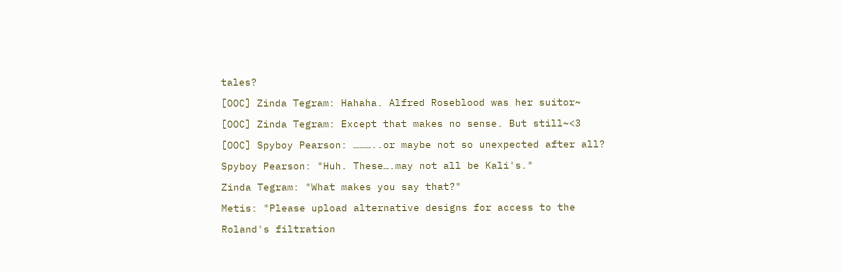tales?
[OOC] Zinda Tegram: Hahaha. Alfred Roseblood was her suitor~
[OOC] Zinda Tegram: Except that makes no sense. But still~<3
[OOC] Spyboy Pearson: ………..or maybe not so unexpected after all?
Spyboy Pearson: "Huh. These….may not all be Kali's."
Zinda Tegram: "What makes you say that?"
Metis: "Please upload alternative designs for access to the Roland's filtration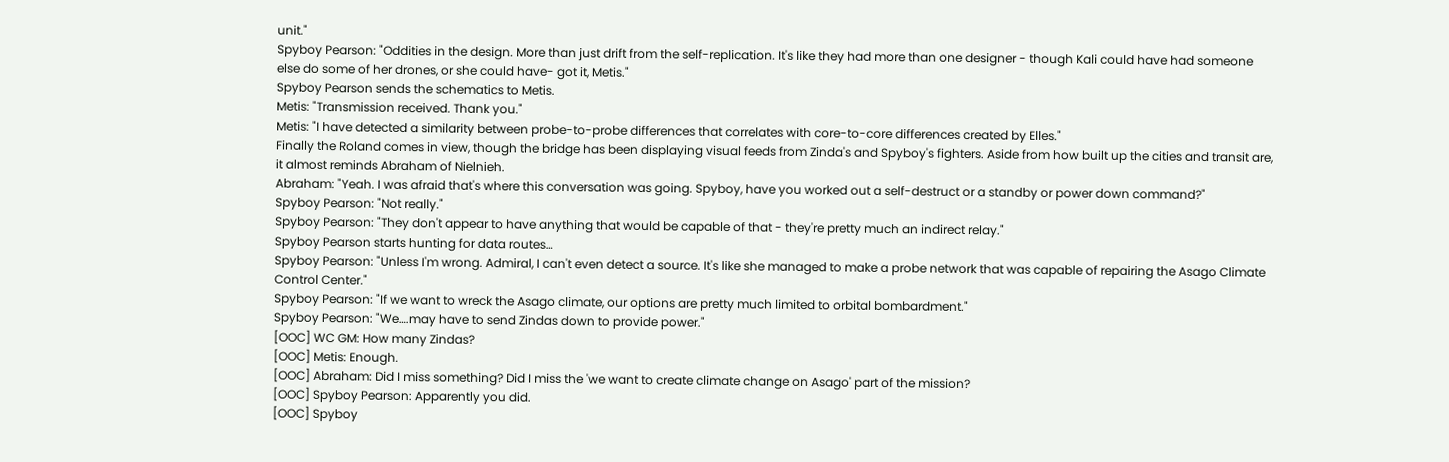unit."
Spyboy Pearson: "Oddities in the design. More than just drift from the self-replication. It's like they had more than one designer - though Kali could have had someone else do some of her drones, or she could have- got it, Metis."
Spyboy Pearson sends the schematics to Metis.
Metis: "Transmission received. Thank you."
Metis: "I have detected a similarity between probe-to-probe differences that correlates with core-to-core differences created by Elles."
Finally the Roland comes in view, though the bridge has been displaying visual feeds from Zinda's and Spyboy's fighters. Aside from how built up the cities and transit are, it almost reminds Abraham of Nielnieh.
Abraham: "Yeah. I was afraid that's where this conversation was going. Spyboy, have you worked out a self-destruct or a standby or power down command?"
Spyboy Pearson: "Not really."
Spyboy Pearson: "They don't appear to have anything that would be capable of that - they're pretty much an indirect relay."
Spyboy Pearson starts hunting for data routes…
Spyboy Pearson: "Unless I'm wrong. Admiral, I can't even detect a source. It's like she managed to make a probe network that was capable of repairing the Asago Climate Control Center."
Spyboy Pearson: "If we want to wreck the Asago climate, our options are pretty much limited to orbital bombardment."
Spyboy Pearson: "We….may have to send Zindas down to provide power."
[OOC] WC GM: How many Zindas?
[OOC] Metis: Enough.
[OOC] Abraham: Did I miss something? Did I miss the 'we want to create climate change on Asago' part of the mission?
[OOC] Spyboy Pearson: Apparently you did.
[OOC] Spyboy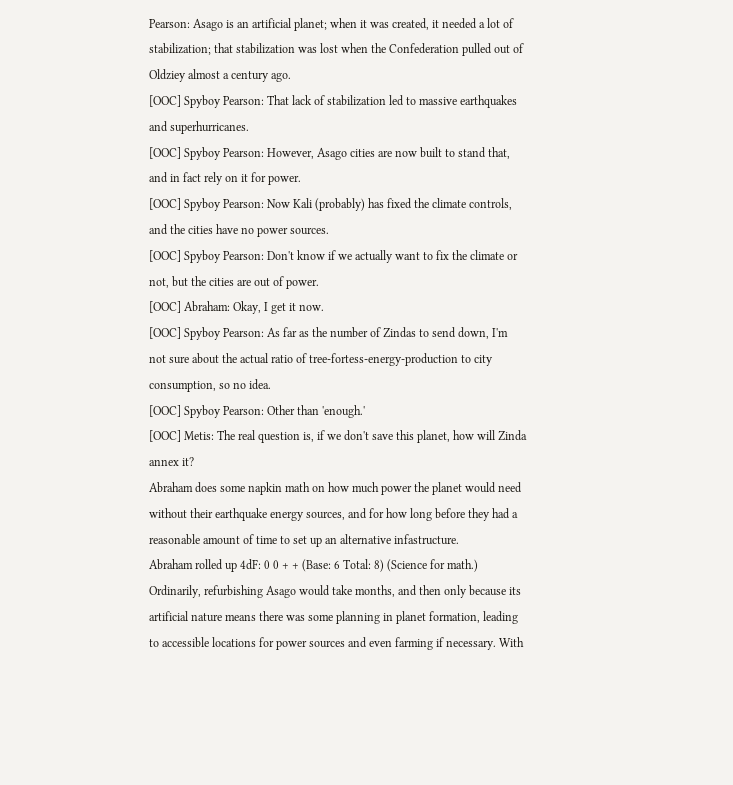Pearson: Asago is an artificial planet; when it was created, it needed a lot of stabilization; that stabilization was lost when the Confederation pulled out of Oldziey almost a century ago.
[OOC] Spyboy Pearson: That lack of stabilization led to massive earthquakes and superhurricanes.
[OOC] Spyboy Pearson: However, Asago cities are now built to stand that, and in fact rely on it for power.
[OOC] Spyboy Pearson: Now Kali (probably) has fixed the climate controls, and the cities have no power sources.
[OOC] Spyboy Pearson: Don't know if we actually want to fix the climate or not, but the cities are out of power.
[OOC] Abraham: Okay, I get it now.
[OOC] Spyboy Pearson: As far as the number of Zindas to send down, I'm not sure about the actual ratio of tree-fortess-energy-production to city consumption, so no idea.
[OOC] Spyboy Pearson: Other than 'enough.'
[OOC] Metis: The real question is, if we don't save this planet, how will Zinda annex it?
Abraham does some napkin math on how much power the planet would need without their earthquake energy sources, and for how long before they had a reasonable amount of time to set up an alternative infastructure.
Abraham rolled up 4dF: 0 0 + + (Base: 6 Total: 8) (Science for math.)
Ordinarily, refurbishing Asago would take months, and then only because its artificial nature means there was some planning in planet formation, leading to accessible locations for power sources and even farming if necessary. With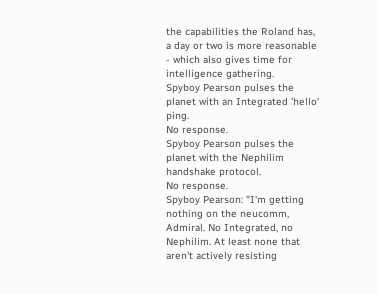the capabilities the Roland has, a day or two is more reasonable - which also gives time for intelligence gathering.
Spyboy Pearson pulses the planet with an Integrated 'hello' ping.
No response.
Spyboy Pearson pulses the planet with the Nephilim handshake protocol.
No response.
Spyboy Pearson: "I'm getting nothing on the neucomm, Admiral. No Integrated, no Nephilim. At least none that aren't actively resisting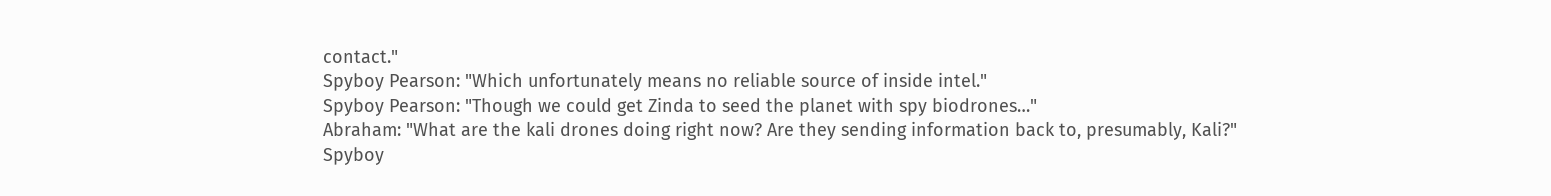contact."
Spyboy Pearson: "Which unfortunately means no reliable source of inside intel."
Spyboy Pearson: "Though we could get Zinda to seed the planet with spy biodrones…"
Abraham: "What are the kali drones doing right now? Are they sending information back to, presumably, Kali?"
Spyboy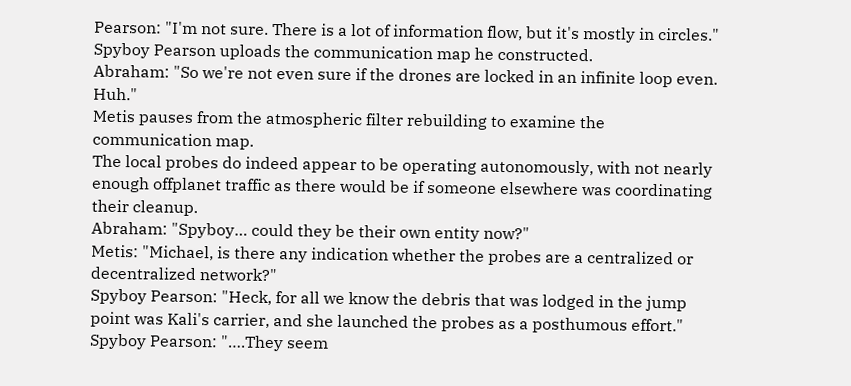Pearson: "I'm not sure. There is a lot of information flow, but it's mostly in circles."
Spyboy Pearson uploads the communication map he constructed.
Abraham: "So we're not even sure if the drones are locked in an infinite loop even. Huh."
Metis pauses from the atmospheric filter rebuilding to examine the communication map.
The local probes do indeed appear to be operating autonomously, with not nearly enough offplanet traffic as there would be if someone elsewhere was coordinating their cleanup.
Abraham: "Spyboy… could they be their own entity now?"
Metis: "Michael, is there any indication whether the probes are a centralized or decentralized network?"
Spyboy Pearson: "Heck, for all we know the debris that was lodged in the jump point was Kali's carrier, and she launched the probes as a posthumous effort."
Spyboy Pearson: "….They seem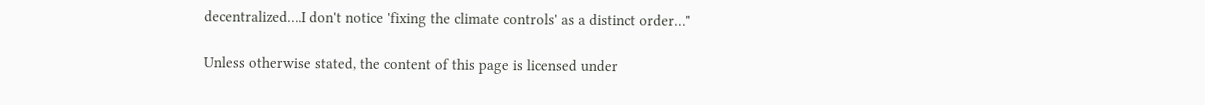decentralized….I don't notice 'fixing the climate controls' as a distinct order…"

Unless otherwise stated, the content of this page is licensed under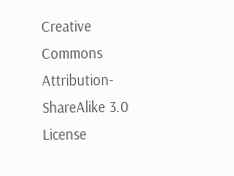Creative Commons Attribution-ShareAlike 3.0 License